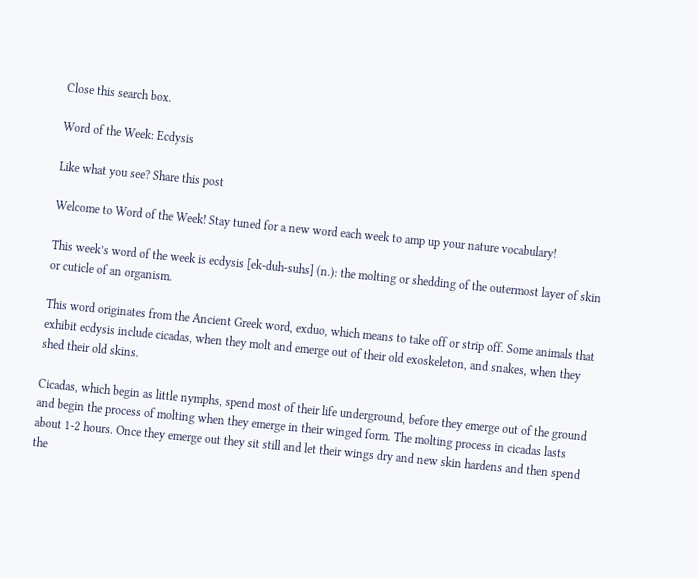Close this search box.

Word of the Week: Ecdysis

Like what you see? Share this post

Welcome to Word of the Week! Stay tuned for a new word each week to amp up your nature vocabulary!

This week’s word of the week is ecdysis [ek-duh-suhs] (n.): the molting or shedding of the outermost layer of skin or cuticle of an organism.

This word originates from the Ancient Greek word, exduo, which means to take off or strip off. Some animals that exhibit ecdysis include cicadas, when they molt and emerge out of their old exoskeleton, and snakes, when they shed their old skins.

Cicadas, which begin as little nymphs, spend most of their life underground, before they emerge out of the ground and begin the process of molting when they emerge in their winged form. The molting process in cicadas lasts about 1-2 hours. Once they emerge out they sit still and let their wings dry and new skin hardens and then spend the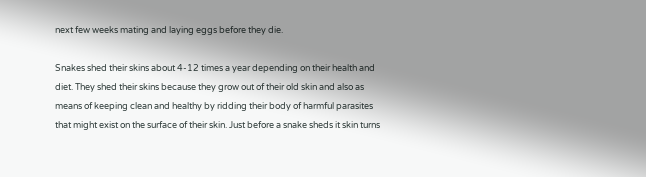next few weeks mating and laying eggs before they die.

Snakes shed their skins about 4-12 times a year depending on their health and diet. They shed their skins because they grow out of their old skin and also as means of keeping clean and healthy by ridding their body of harmful parasites that might exist on the surface of their skin. Just before a snake sheds it skin turns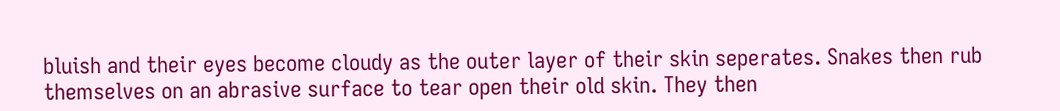bluish and their eyes become cloudy as the outer layer of their skin seperates. Snakes then rub themselves on an abrasive surface to tear open their old skin. They then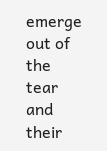emerge out of the tear and their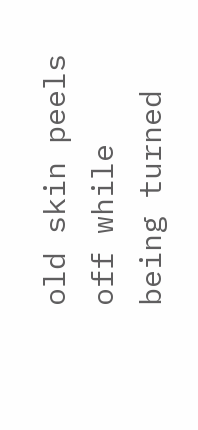old skin peels off while being turned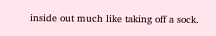inside out much like taking off a sock.